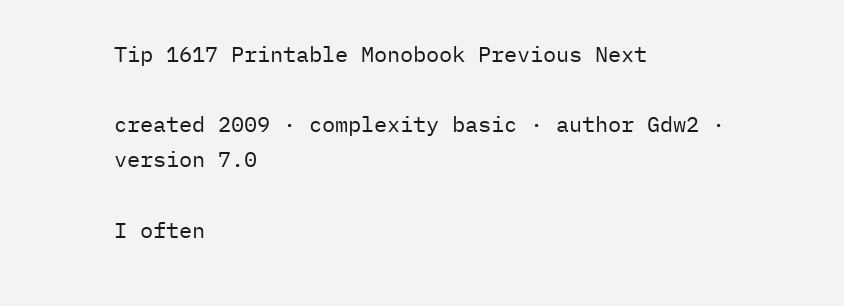Tip 1617 Printable Monobook Previous Next

created 2009 · complexity basic · author Gdw2 · version 7.0

I often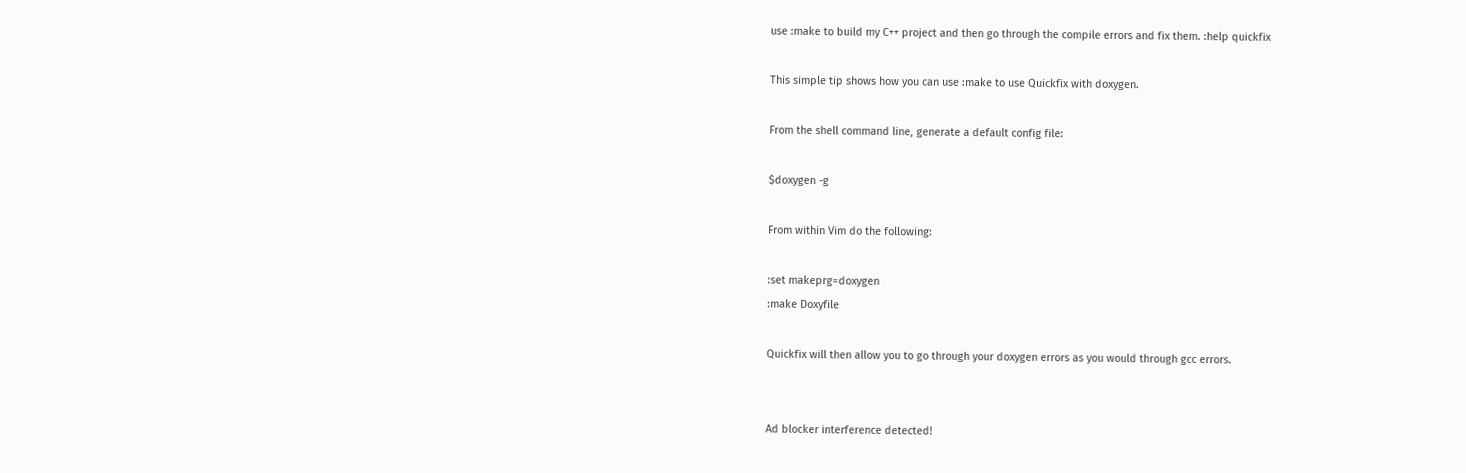use :make to build my C++ project and then go through the compile errors and fix them. :help quickfix

This simple tip shows how you can use :make to use Quickfix with doxygen.

From the shell command line, generate a default config file:

$doxygen -g

From within Vim do the following:

:set makeprg=doxygen
:make Doxyfile

Quickfix will then allow you to go through your doxygen errors as you would through gcc errors.


Ad blocker interference detected!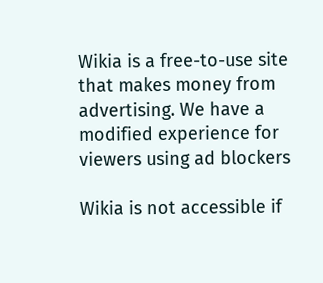Wikia is a free-to-use site that makes money from advertising. We have a modified experience for viewers using ad blockers

Wikia is not accessible if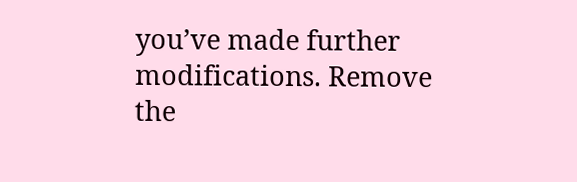you’ve made further modifications. Remove the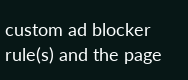custom ad blocker rule(s) and the page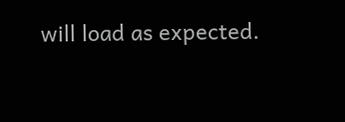will load as expected.